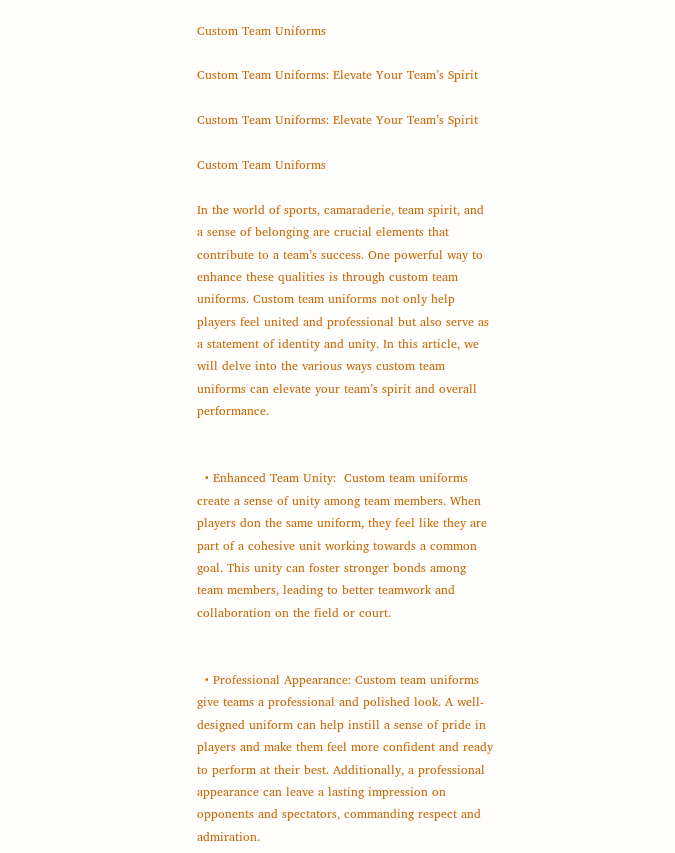Custom Team Uniforms

Custom Team Uniforms: Elevate Your Team’s Spirit

Custom Team Uniforms: Elevate Your Team’s Spirit

Custom Team Uniforms

In the world of sports, camaraderie, team spirit, and a sense of belonging are crucial elements that contribute to a team’s success. One powerful way to enhance these qualities is through custom team uniforms. Custom team uniforms not only help players feel united and professional but also serve as a statement of identity and unity. In this article, we will delve into the various ways custom team uniforms can elevate your team’s spirit and overall performance.


  • Enhanced Team Unity:  Custom team uniforms create a sense of unity among team members. When players don the same uniform, they feel like they are part of a cohesive unit working towards a common goal. This unity can foster stronger bonds among team members, leading to better teamwork and collaboration on the field or court.


  • Professional Appearance: Custom team uniforms give teams a professional and polished look. A well-designed uniform can help instill a sense of pride in players and make them feel more confident and ready to perform at their best. Additionally, a professional appearance can leave a lasting impression on opponents and spectators, commanding respect and admiration.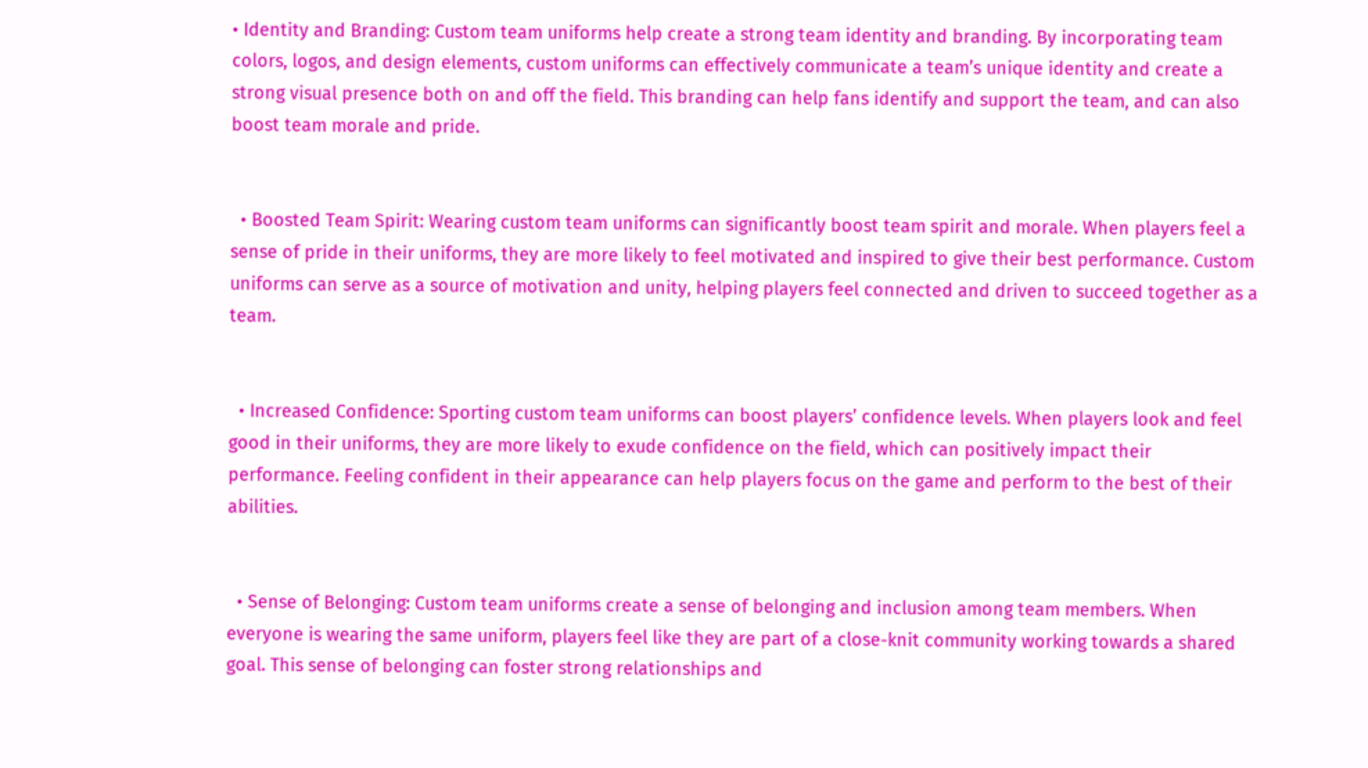• Identity and Branding: Custom team uniforms help create a strong team identity and branding. By incorporating team colors, logos, and design elements, custom uniforms can effectively communicate a team’s unique identity and create a strong visual presence both on and off the field. This branding can help fans identify and support the team, and can also boost team morale and pride.


  • Boosted Team Spirit: Wearing custom team uniforms can significantly boost team spirit and morale. When players feel a sense of pride in their uniforms, they are more likely to feel motivated and inspired to give their best performance. Custom uniforms can serve as a source of motivation and unity, helping players feel connected and driven to succeed together as a team.


  • Increased Confidence: Sporting custom team uniforms can boost players’ confidence levels. When players look and feel good in their uniforms, they are more likely to exude confidence on the field, which can positively impact their performance. Feeling confident in their appearance can help players focus on the game and perform to the best of their abilities.


  • Sense of Belonging: Custom team uniforms create a sense of belonging and inclusion among team members. When everyone is wearing the same uniform, players feel like they are part of a close-knit community working towards a shared goal. This sense of belonging can foster strong relationships and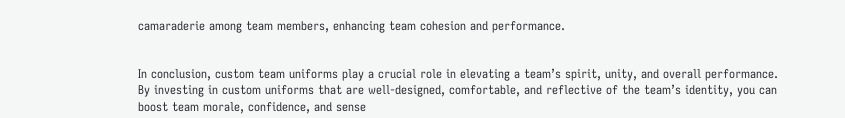camaraderie among team members, enhancing team cohesion and performance.


In conclusion, custom team uniforms play a crucial role in elevating a team’s spirit, unity, and overall performance. By investing in custom uniforms that are well-designed, comfortable, and reflective of the team’s identity, you can boost team morale, confidence, and sense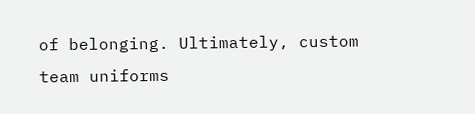of belonging. Ultimately, custom team uniforms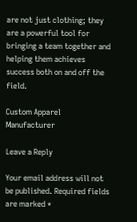are not just clothing; they are a powerful tool for bringing a team together and helping them achieves success both on and off the field.

Custom Apparel Manufacturer

Leave a Reply

Your email address will not be published. Required fields are marked *